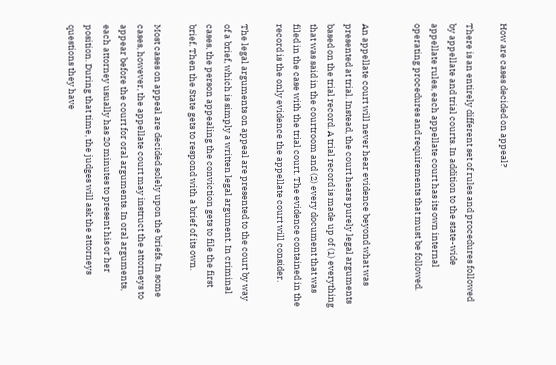How are cases decided on appeal?

There is an entirely different set of rules and procedures followed by appellate and trial courts. In addition to the state-wide appellate rules, each appellate court has its own internal operating procedures and requirements that must be followed.


An appellate court will never hear evidence beyond what was presented at trial. Instead, the court hears purely legal arguments based on the trial record. A trial record is made up of (1) everything that was said in the courtroom and (2) every document that was filed in the case with the trial court. The evidence contained in the record is the only evidence the appellate court will consider.

The legal arguments on appeal are presented to the court by way of a brief, which is simply a written legal argument. In criminal cases, the person appealing the conviction gets to file the first brief. Then the State gets to respond with a brief of its own.

Most cases on appeal are decided solely upon the briefs. In some cases, however, the appellate court may instruct the attorneys to appear before the court for oral arguments. In oral arguments, each attorney usually has 20 minutes to present his or her position. During that time, the judges will ask the attorneys questions they have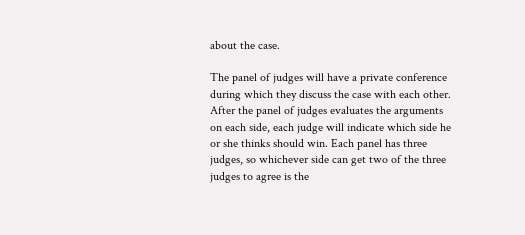about the case.

The panel of judges will have a private conference during which they discuss the case with each other. After the panel of judges evaluates the arguments on each side, each judge will indicate which side he or she thinks should win. Each panel has three judges, so whichever side can get two of the three judges to agree is the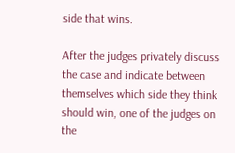side that wins.

After the judges privately discuss the case and indicate between themselves which side they think should win, one of the judges on the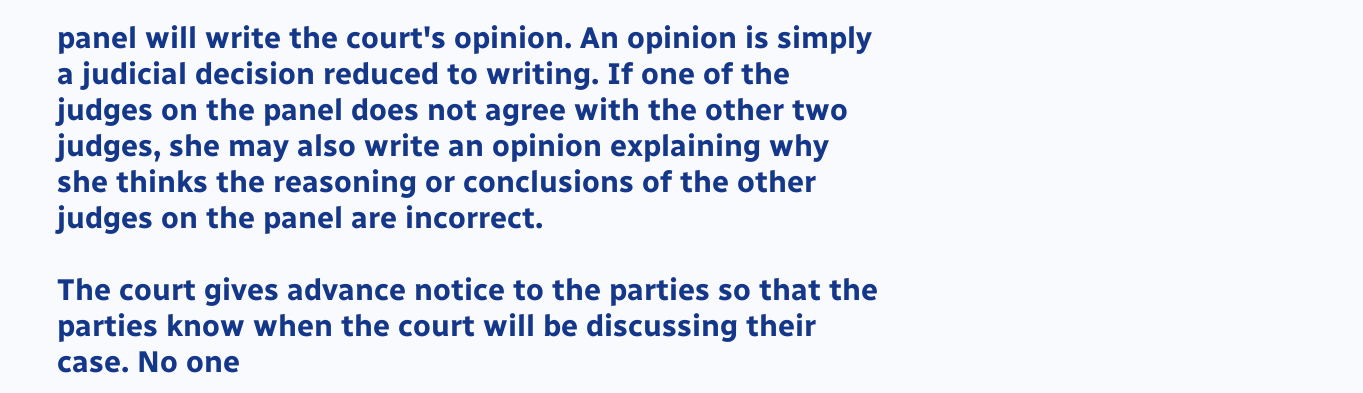panel will write the court's opinion. An opinion is simply a judicial decision reduced to writing. If one of the judges on the panel does not agree with the other two judges, she may also write an opinion explaining why she thinks the reasoning or conclusions of the other judges on the panel are incorrect.

The court gives advance notice to the parties so that the parties know when the court will be discussing their case. No one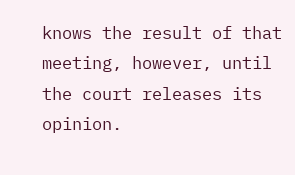knows the result of that meeting, however, until the court releases its opinion.